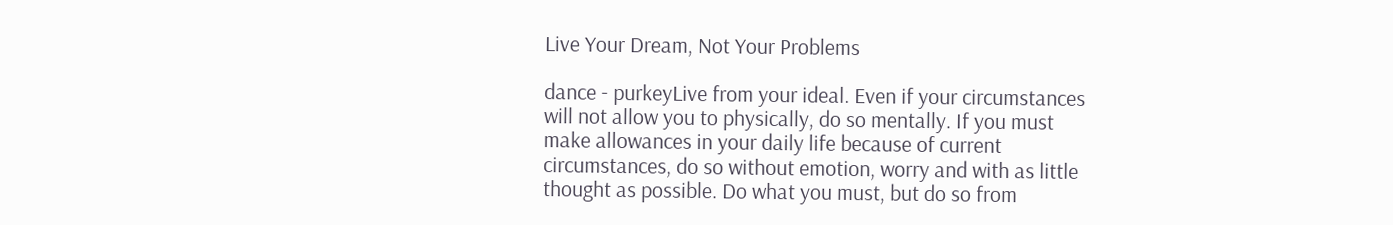Live Your Dream, Not Your Problems

dance - purkeyLive from your ideal. Even if your circumstances will not allow you to physically, do so mentally. If you must make allowances in your daily life because of current circumstances, do so without emotion, worry and with as little thought as possible. Do what you must, but do so from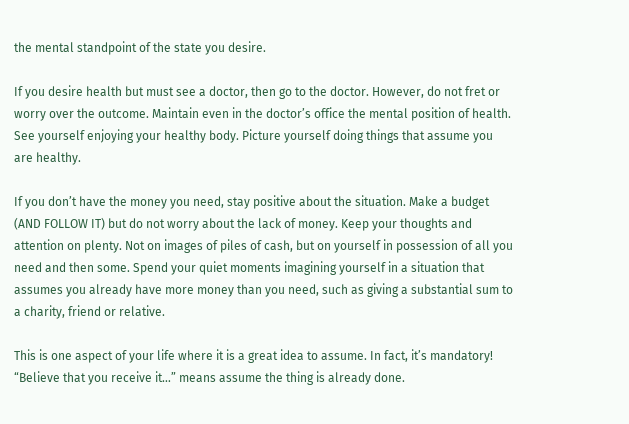the mental standpoint of the state you desire.

If you desire health but must see a doctor, then go to the doctor. However, do not fret or worry over the outcome. Maintain even in the doctor’s office the mental position of health. See yourself enjoying your healthy body. Picture yourself doing things that assume you are healthy.

If you don’t have the money you need, stay positive about the situation. Make a budget (AND FOLLOW IT) but do not worry about the lack of money. Keep your thoughts and attention on plenty. Not on images of piles of cash, but on yourself in possession of all you need and then some. Spend your quiet moments imagining yourself in a situation that assumes you already have more money than you need, such as giving a substantial sum to a charity, friend or relative.

This is one aspect of your life where it is a great idea to assume. In fact, it’s mandatory! “Believe that you receive it…” means assume the thing is already done.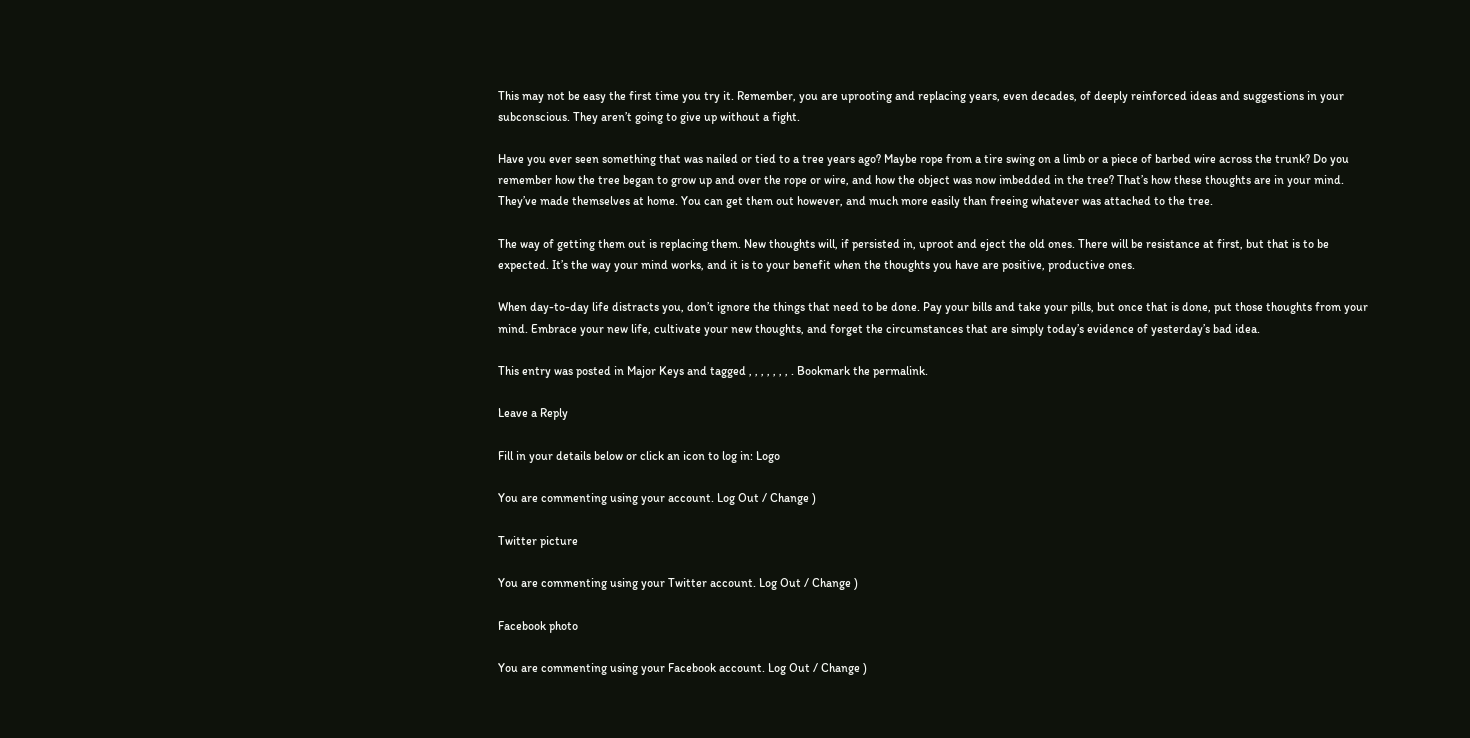This may not be easy the first time you try it. Remember, you are uprooting and replacing years, even decades, of deeply reinforced ideas and suggestions in your subconscious. They aren’t going to give up without a fight.

Have you ever seen something that was nailed or tied to a tree years ago? Maybe rope from a tire swing on a limb or a piece of barbed wire across the trunk? Do you remember how the tree began to grow up and over the rope or wire, and how the object was now imbedded in the tree? That’s how these thoughts are in your mind. They’ve made themselves at home. You can get them out however, and much more easily than freeing whatever was attached to the tree.

The way of getting them out is replacing them. New thoughts will, if persisted in, uproot and eject the old ones. There will be resistance at first, but that is to be expected. It’s the way your mind works, and it is to your benefit when the thoughts you have are positive, productive ones.

When day-to-day life distracts you, don’t ignore the things that need to be done. Pay your bills and take your pills, but once that is done, put those thoughts from your mind. Embrace your new life, cultivate your new thoughts, and forget the circumstances that are simply today’s evidence of yesterday’s bad idea.

This entry was posted in Major Keys and tagged , , , , , , , . Bookmark the permalink.

Leave a Reply

Fill in your details below or click an icon to log in: Logo

You are commenting using your account. Log Out / Change )

Twitter picture

You are commenting using your Twitter account. Log Out / Change )

Facebook photo

You are commenting using your Facebook account. Log Out / Change )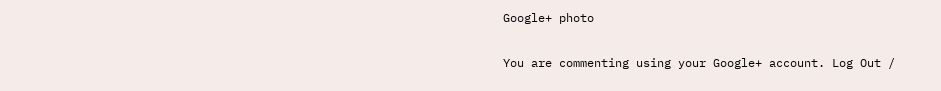Google+ photo

You are commenting using your Google+ account. Log Out /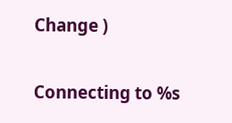Change )

Connecting to %s